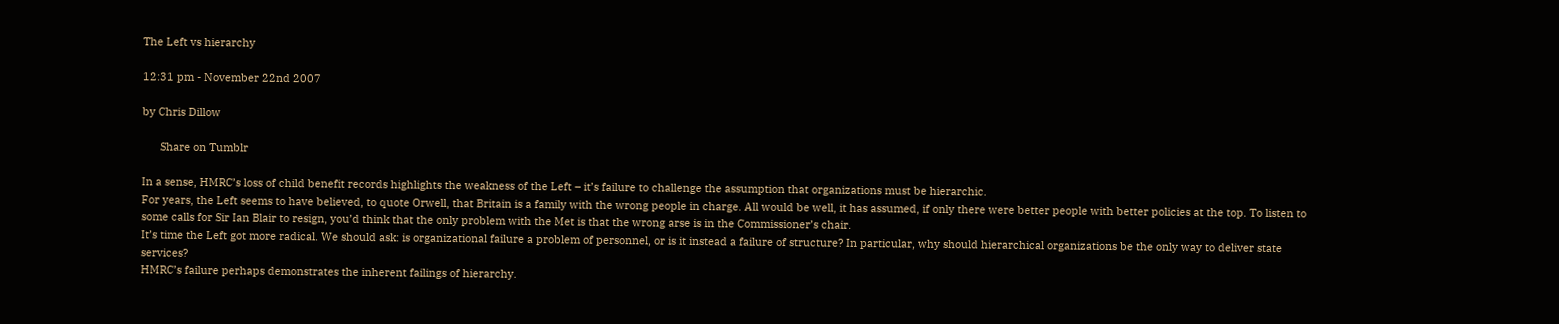The Left vs hierarchy

12:31 pm - November 22nd 2007

by Chris Dillow

      Share on Tumblr

In a sense, HMRC’s loss of child benefit records highlights the weakness of the Left – it’s failure to challenge the assumption that organizations must be hierarchic.
For years, the Left seems to have believed, to quote Orwell, that Britain is a family with the wrong people in charge. All would be well, it has assumed, if only there were better people with better policies at the top. To listen to some calls for Sir Ian Blair to resign, you’d think that the only problem with the Met is that the wrong arse is in the Commissioner’s chair.
It’s time the Left got more radical. We should ask: is organizational failure a problem of personnel, or is it instead a failure of structure? In particular, why should hierarchical organizations be the only way to deliver state services?
HMRC’s failure perhaps demonstrates the inherent failings of hierarchy.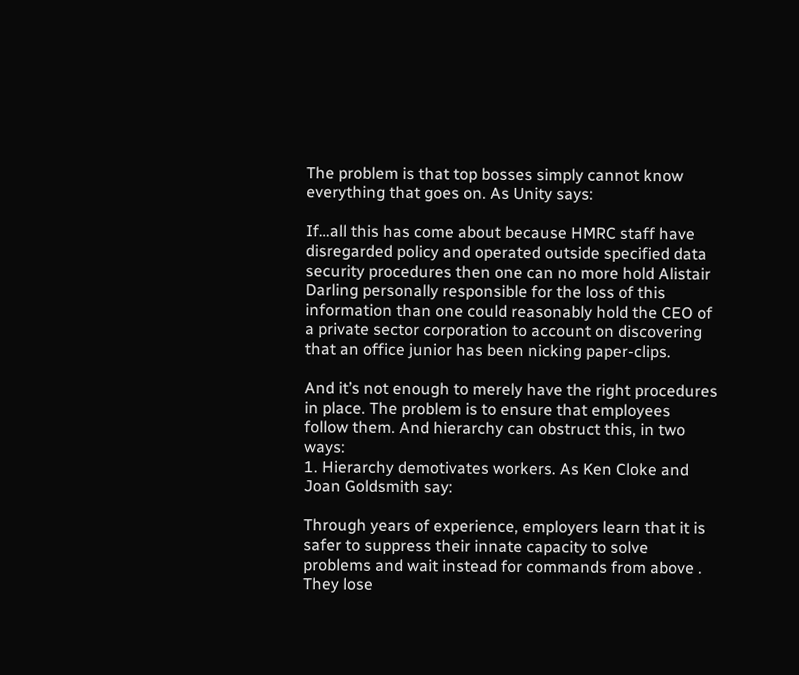The problem is that top bosses simply cannot know everything that goes on. As Unity says:

If…all this has come about because HMRC staff have disregarded policy and operated outside specified data security procedures then one can no more hold Alistair Darling personally responsible for the loss of this information than one could reasonably hold the CEO of a private sector corporation to account on discovering that an office junior has been nicking paper-clips.

And it’s not enough to merely have the right procedures in place. The problem is to ensure that employees follow them. And hierarchy can obstruct this, in two ways:
1. Hierarchy demotivates workers. As Ken Cloke and Joan Goldsmith say:

Through years of experience, employers learn that it is safer to suppress their innate capacity to solve problems and wait instead for commands from above . They lose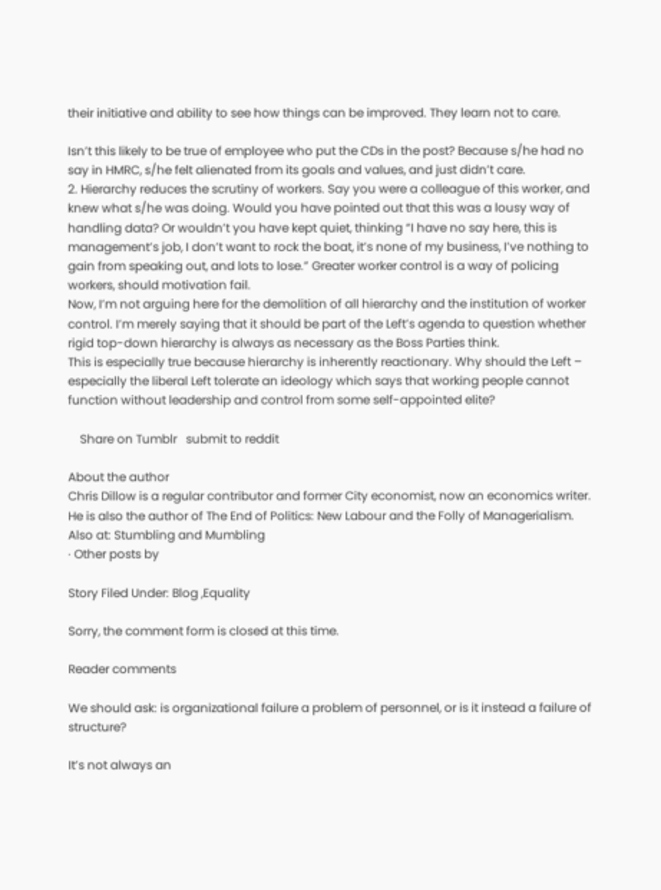their initiative and ability to see how things can be improved. They learn not to care.

Isn’t this likely to be true of employee who put the CDs in the post? Because s/he had no say in HMRC, s/he felt alienated from its goals and values, and just didn’t care.
2. Hierarchy reduces the scrutiny of workers. Say you were a colleague of this worker, and knew what s/he was doing. Would you have pointed out that this was a lousy way of handling data? Or wouldn’t you have kept quiet, thinking “I have no say here, this is management’s job, I don’t want to rock the boat, it’s none of my business, I’ve nothing to gain from speaking out, and lots to lose.” Greater worker control is a way of policing workers, should motivation fail.
Now, I’m not arguing here for the demolition of all hierarchy and the institution of worker control. I’m merely saying that it should be part of the Left’s agenda to question whether rigid top-down hierarchy is always as necessary as the Boss Parties think.
This is especially true because hierarchy is inherently reactionary. Why should the Left – especially the liberal Left tolerate an ideology which says that working people cannot function without leadership and control from some self-appointed elite?

    Share on Tumblr   submit to reddit

About the author
Chris Dillow is a regular contributor and former City economist, now an economics writer. He is also the author of The End of Politics: New Labour and the Folly of Managerialism. Also at: Stumbling and Mumbling
· Other posts by

Story Filed Under: Blog ,Equality

Sorry, the comment form is closed at this time.

Reader comments

We should ask: is organizational failure a problem of personnel, or is it instead a failure of structure?

It’s not always an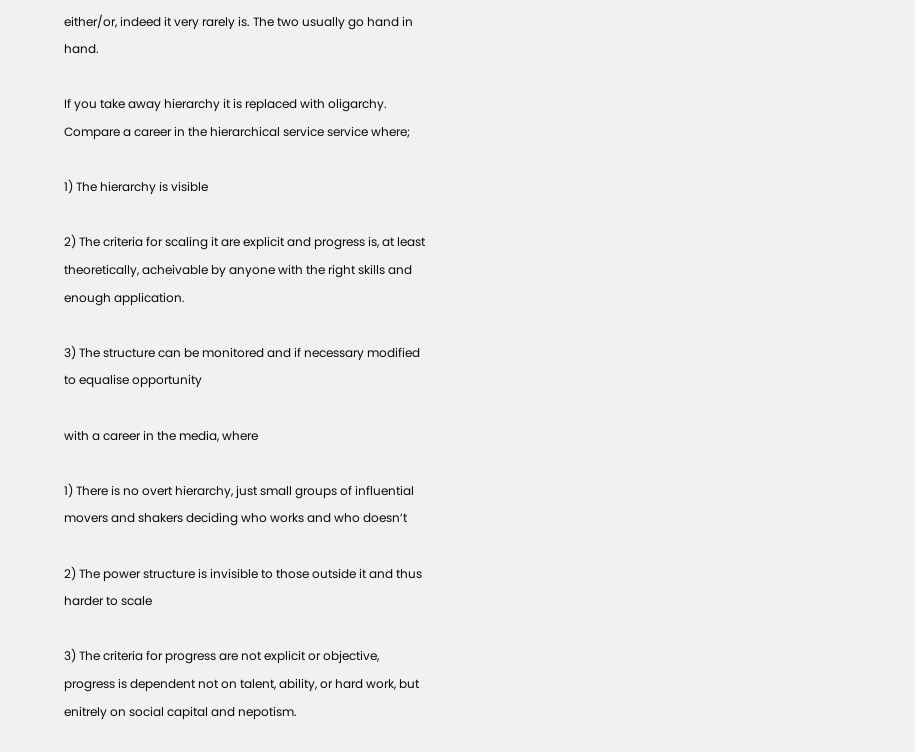either/or, indeed it very rarely is. The two usually go hand in hand.

If you take away hierarchy it is replaced with oligarchy. Compare a career in the hierarchical service service where;

1) The hierarchy is visible

2) The criteria for scaling it are explicit and progress is, at least theoretically, acheivable by anyone with the right skills and enough application.

3) The structure can be monitored and if necessary modified to equalise opportunity

with a career in the media, where

1) There is no overt hierarchy, just small groups of influential movers and shakers deciding who works and who doesn’t

2) The power structure is invisible to those outside it and thus harder to scale

3) The criteria for progress are not explicit or objective, progress is dependent not on talent, ability, or hard work, but enitrely on social capital and nepotism.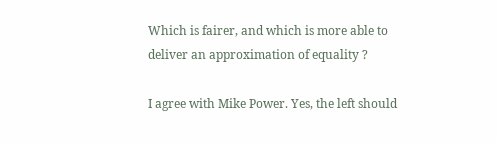Which is fairer, and which is more able to deliver an approximation of equality ?

I agree with Mike Power. Yes, the left should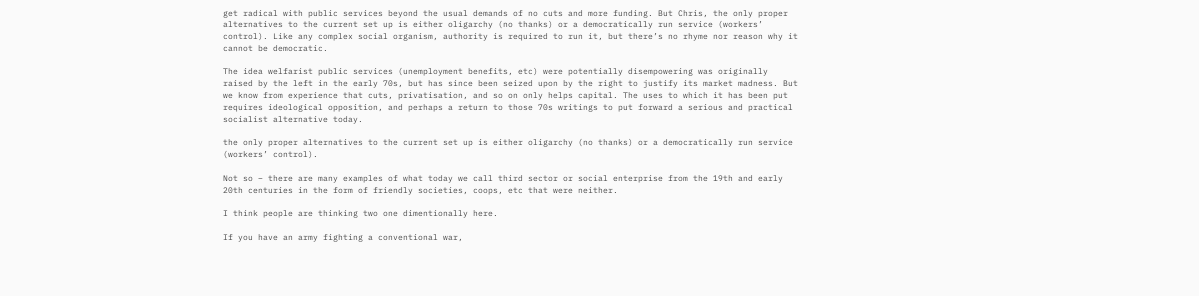get radical with public services beyond the usual demands of no cuts and more funding. But Chris, the only proper alternatives to the current set up is either oligarchy (no thanks) or a democratically run service (workers’ control). Like any complex social organism, authority is required to run it, but there’s no rhyme nor reason why it cannot be democratic.

The idea welfarist public services (unemployment benefits, etc) were potentially disempowering was originally raised by the left in the early 70s, but has since been seized upon by the right to justify its market madness. But we know from experience that cuts, privatisation, and so on only helps capital. The uses to which it has been put requires ideological opposition, and perhaps a return to those 70s writings to put forward a serious and practical socialist alternative today.

the only proper alternatives to the current set up is either oligarchy (no thanks) or a democratically run service (workers’ control).

Not so – there are many examples of what today we call third sector or social enterprise from the 19th and early 20th centuries in the form of friendly societies, coops, etc that were neither.

I think people are thinking two one dimentionally here.

If you have an army fighting a conventional war,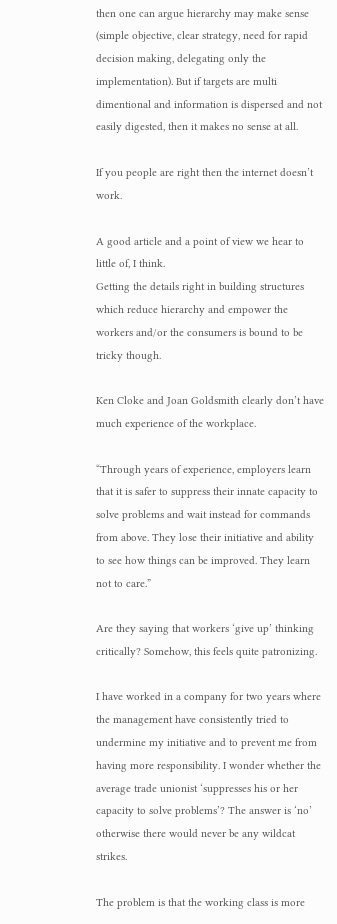then one can argue hierarchy may make sense (simple objective, clear strategy, need for rapid decision making, delegating only the implementation). But if targets are multi dimentional and information is dispersed and not easily digested, then it makes no sense at all.

If you people are right then the internet doesn’t work.

A good article and a point of view we hear to little of, I think.
Getting the details right in building structures which reduce hierarchy and empower the workers and/or the consumers is bound to be tricky though.

Ken Cloke and Joan Goldsmith clearly don’t have much experience of the workplace.

“Through years of experience, employers learn that it is safer to suppress their innate capacity to solve problems and wait instead for commands from above. They lose their initiative and ability to see how things can be improved. They learn not to care.”

Are they saying that workers ‘give up’ thinking critically? Somehow, this feels quite patronizing.

I have worked in a company for two years where the management have consistently tried to undermine my initiative and to prevent me from having more responsibility. I wonder whether the average trade unionist ‘suppresses his or her capacity to solve problems’? The answer is ‘no’ otherwise there would never be any wildcat strikes.

The problem is that the working class is more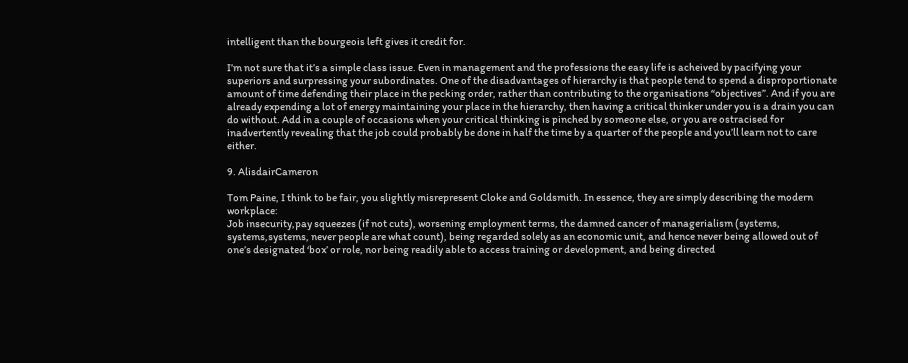intelligent than the bourgeois left gives it credit for.

I’m not sure that it’s a simple class issue. Even in management and the professions the easy life is acheived by pacifying your superiors and surpressing your subordinates. One of the disadvantages of hierarchy is that people tend to spend a disproportionate amount of time defending their place in the pecking order, rather than contributing to the organisations “objectives”. And if you are already expending a lot of energy maintaining your place in the hierarchy, then having a critical thinker under you is a drain you can do without. Add in a couple of occasions when your critical thinking is pinched by someone else, or you are ostracised for inadvertently revealing that the job could probably be done in half the time by a quarter of the people and you’ll learn not to care either.

9. AlisdairCameron

Tom Paine, I think to be fair, you slightly misrepresent Cloke and Goldsmith. In essence, they are simply describing the modern workplace:
Job insecurity,pay squeezes (if not cuts), worsening employment terms, the damned cancer of managerialism (systems, systems,systems, never people are what count), being regarded solely as an economic unit, and hence never being allowed out of one’s designated ‘box’ or role, nor being readily able to access training or development, and being directed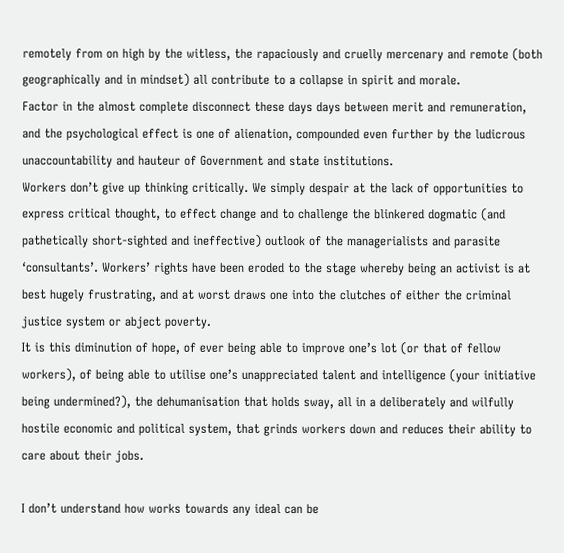remotely from on high by the witless, the rapaciously and cruelly mercenary and remote (both geographically and in mindset) all contribute to a collapse in spirit and morale.
Factor in the almost complete disconnect these days days between merit and remuneration, and the psychological effect is one of alienation, compounded even further by the ludicrous unaccountability and hauteur of Government and state institutions.
Workers don’t give up thinking critically. We simply despair at the lack of opportunities to express critical thought, to effect change and to challenge the blinkered dogmatic (and pathetically short-sighted and ineffective) outlook of the managerialists and parasite ‘consultants’. Workers’ rights have been eroded to the stage whereby being an activist is at best hugely frustrating, and at worst draws one into the clutches of either the criminal justice system or abject poverty.
It is this diminution of hope, of ever being able to improve one’s lot (or that of fellow workers), of being able to utilise one’s unappreciated talent and intelligence (your initiative being undermined?), the dehumanisation that holds sway, all in a deliberately and wilfully hostile economic and political system, that grinds workers down and reduces their ability to care about their jobs.

I don’t understand how works towards any ideal can be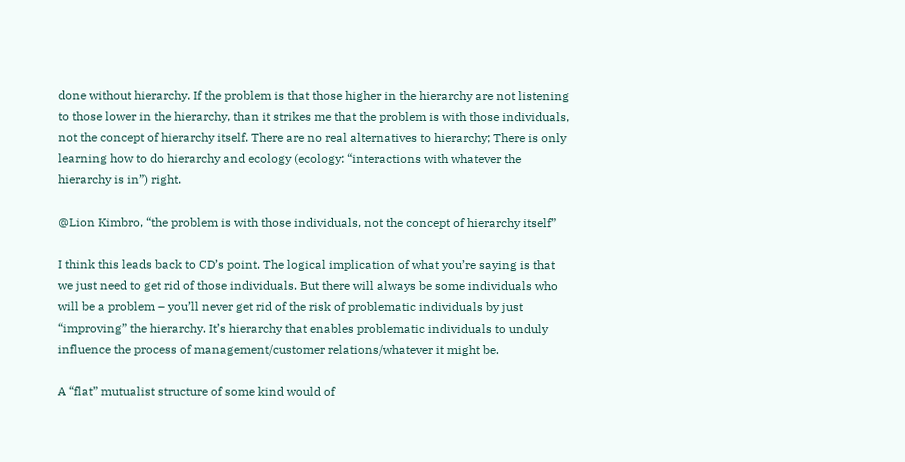done without hierarchy. If the problem is that those higher in the hierarchy are not listening to those lower in the hierarchy, than it strikes me that the problem is with those individuals, not the concept of hierarchy itself. There are no real alternatives to hierarchy; There is only learning how to do hierarchy and ecology (ecology: “interactions with whatever the hierarchy is in”) right.

@Lion Kimbro, “the problem is with those individuals, not the concept of hierarchy itself”

I think this leads back to CD’s point. The logical implication of what you’re saying is that we just need to get rid of those individuals. But there will always be some individuals who will be a problem – you’ll never get rid of the risk of problematic individuals by just “improving” the hierarchy. It’s hierarchy that enables problematic individuals to unduly influence the process of management/customer relations/whatever it might be.

A “flat” mutualist structure of some kind would of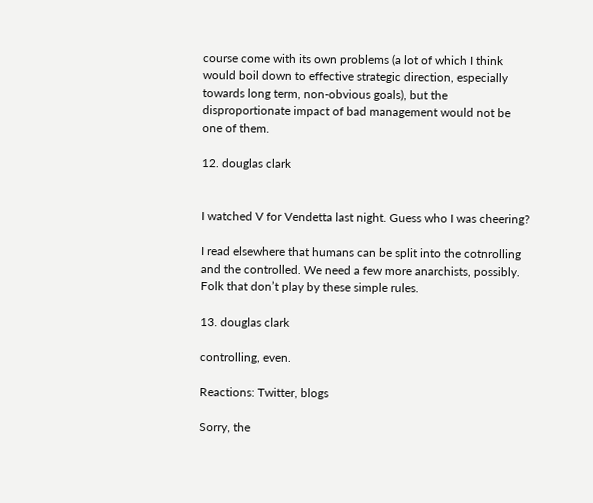course come with its own problems (a lot of which I think would boil down to effective strategic direction, especially towards long term, non-obvious goals), but the disproportionate impact of bad management would not be one of them.

12. douglas clark


I watched V for Vendetta last night. Guess who I was cheering?

I read elsewhere that humans can be split into the cotnrolling and the controlled. We need a few more anarchists, possibly. Folk that don’t play by these simple rules.

13. douglas clark

controlling, even.

Reactions: Twitter, blogs

Sorry, the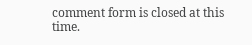comment form is closed at this time.